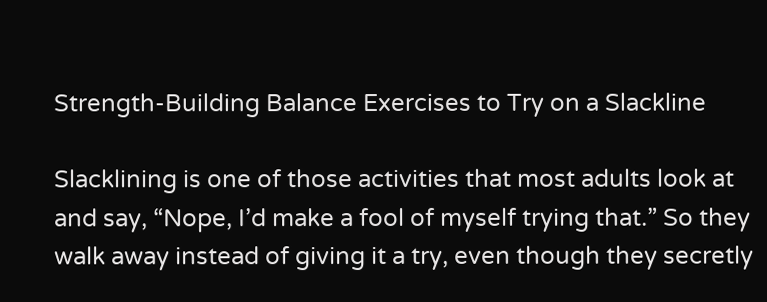Strength-Building Balance Exercises to Try on a Slackline

Slacklining is one of those activities that most adults look at and say, “Nope, I’d make a fool of myself trying that.” So they walk away instead of giving it a try, even though they secretly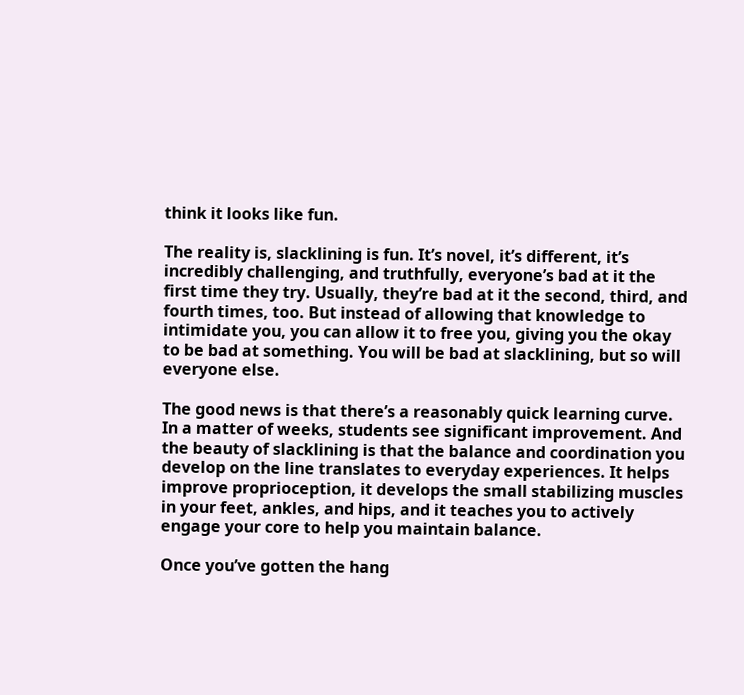think it looks like fun.

The reality is, slacklining is fun. It’s novel, it’s different, it’s incredibly challenging, and truthfully, everyone’s bad at it the first time they try. Usually, they’re bad at it the second, third, and fourth times, too. But instead of allowing that knowledge to intimidate you, you can allow it to free you, giving you the okay to be bad at something. You will be bad at slacklining, but so will everyone else.

The good news is that there’s a reasonably quick learning curve. In a matter of weeks, students see significant improvement. And the beauty of slacklining is that the balance and coordination you develop on the line translates to everyday experiences. It helps improve proprioception, it develops the small stabilizing muscles in your feet, ankles, and hips, and it teaches you to actively engage your core to help you maintain balance.

Once you’ve gotten the hang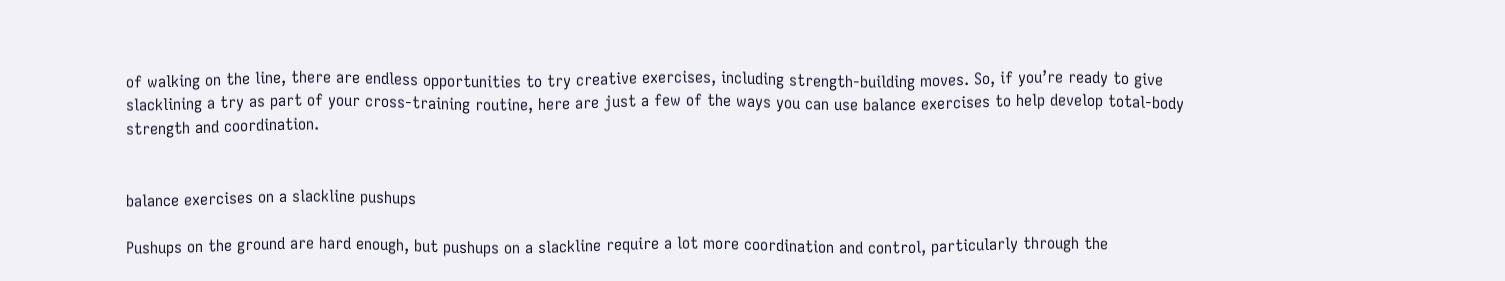of walking on the line, there are endless opportunities to try creative exercises, including strength-building moves. So, if you’re ready to give slacklining a try as part of your cross-training routine, here are just a few of the ways you can use balance exercises to help develop total-body strength and coordination.


balance exercises on a slackline pushups

Pushups on the ground are hard enough, but pushups on a slackline require a lot more coordination and control, particularly through the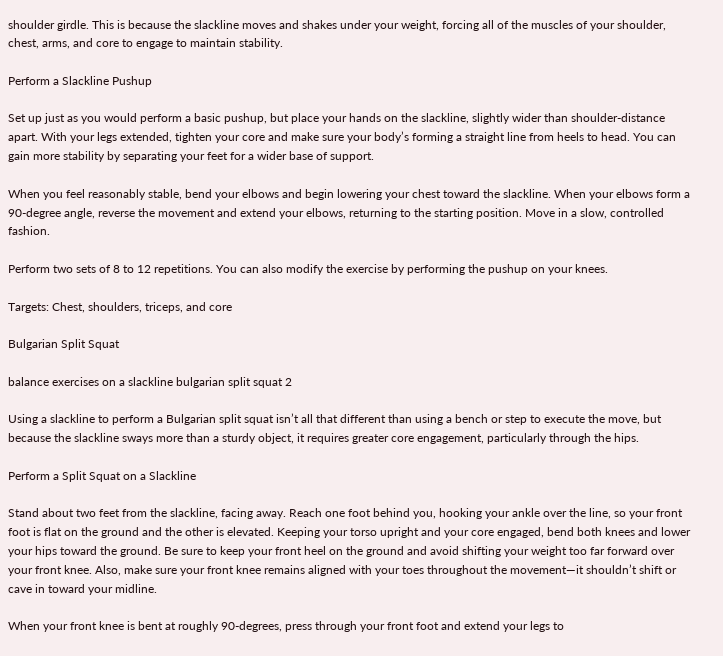shoulder girdle. This is because the slackline moves and shakes under your weight, forcing all of the muscles of your shoulder, chest, arms, and core to engage to maintain stability.

Perform a Slackline Pushup

Set up just as you would perform a basic pushup, but place your hands on the slackline, slightly wider than shoulder-distance apart. With your legs extended, tighten your core and make sure your body’s forming a straight line from heels to head. You can gain more stability by separating your feet for a wider base of support.

When you feel reasonably stable, bend your elbows and begin lowering your chest toward the slackline. When your elbows form a 90-degree angle, reverse the movement and extend your elbows, returning to the starting position. Move in a slow, controlled fashion.

Perform two sets of 8 to 12 repetitions. You can also modify the exercise by performing the pushup on your knees.

Targets: Chest, shoulders, triceps, and core

Bulgarian Split Squat

balance exercises on a slackline bulgarian split squat 2

Using a slackline to perform a Bulgarian split squat isn’t all that different than using a bench or step to execute the move, but because the slackline sways more than a sturdy object, it requires greater core engagement, particularly through the hips.

Perform a Split Squat on a Slackline

Stand about two feet from the slackline, facing away. Reach one foot behind you, hooking your ankle over the line, so your front foot is flat on the ground and the other is elevated. Keeping your torso upright and your core engaged, bend both knees and lower your hips toward the ground. Be sure to keep your front heel on the ground and avoid shifting your weight too far forward over your front knee. Also, make sure your front knee remains aligned with your toes throughout the movement—it shouldn’t shift or cave in toward your midline.

When your front knee is bent at roughly 90-degrees, press through your front foot and extend your legs to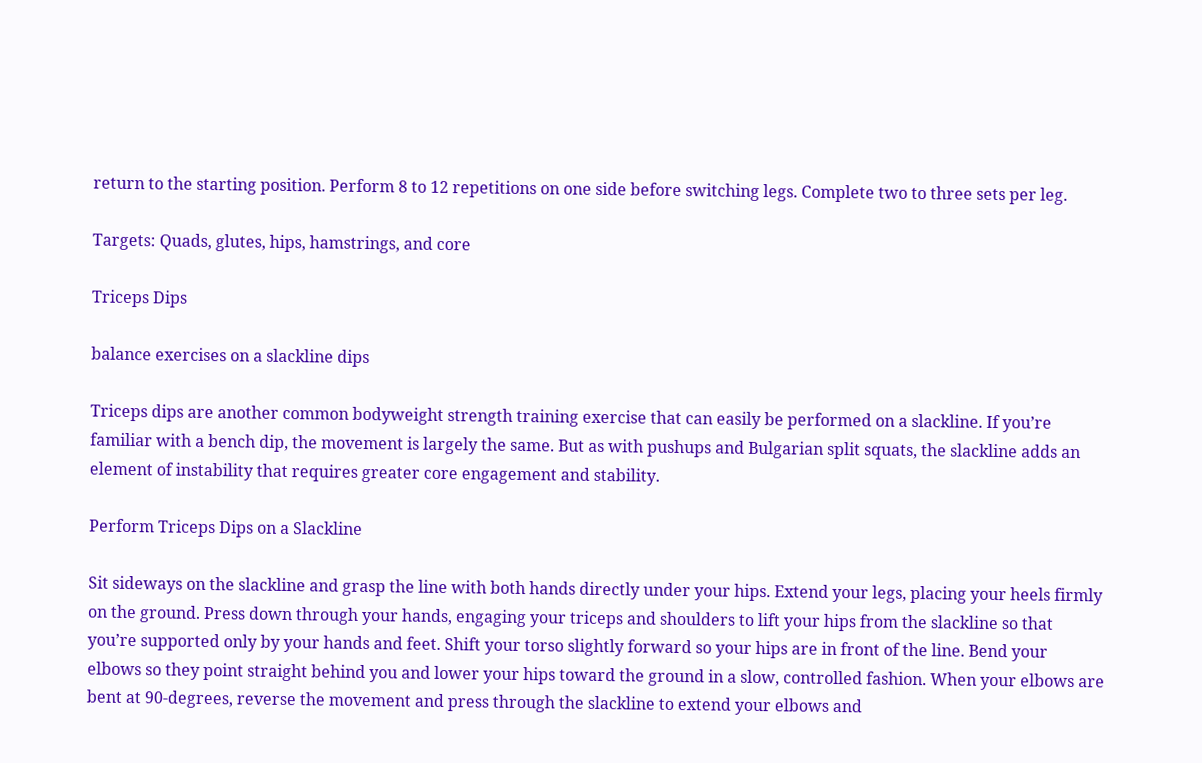return to the starting position. Perform 8 to 12 repetitions on one side before switching legs. Complete two to three sets per leg.

Targets: Quads, glutes, hips, hamstrings, and core

Triceps Dips

balance exercises on a slackline dips

Triceps dips are another common bodyweight strength training exercise that can easily be performed on a slackline. If you’re familiar with a bench dip, the movement is largely the same. But as with pushups and Bulgarian split squats, the slackline adds an element of instability that requires greater core engagement and stability.

Perform Triceps Dips on a Slackline

Sit sideways on the slackline and grasp the line with both hands directly under your hips. Extend your legs, placing your heels firmly on the ground. Press down through your hands, engaging your triceps and shoulders to lift your hips from the slackline so that you’re supported only by your hands and feet. Shift your torso slightly forward so your hips are in front of the line. Bend your elbows so they point straight behind you and lower your hips toward the ground in a slow, controlled fashion. When your elbows are bent at 90-degrees, reverse the movement and press through the slackline to extend your elbows and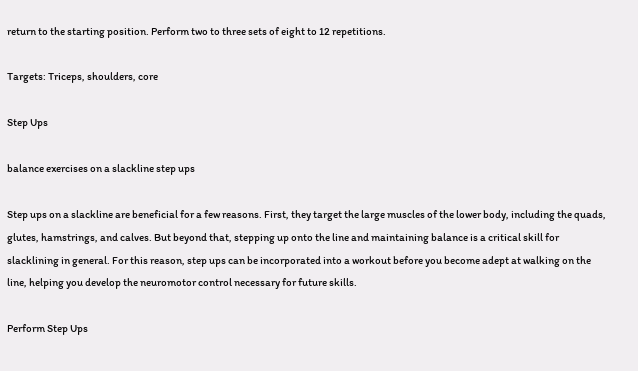return to the starting position. Perform two to three sets of eight to 12 repetitions.

Targets: Triceps, shoulders, core

Step Ups

balance exercises on a slackline step ups

Step ups on a slackline are beneficial for a few reasons. First, they target the large muscles of the lower body, including the quads, glutes, hamstrings, and calves. But beyond that, stepping up onto the line and maintaining balance is a critical skill for slacklining in general. For this reason, step ups can be incorporated into a workout before you become adept at walking on the line, helping you develop the neuromotor control necessary for future skills.

Perform Step Ups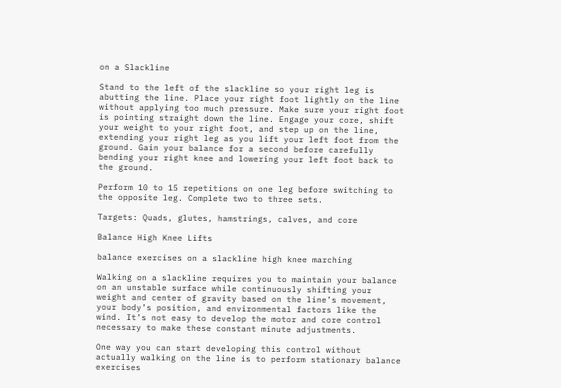on a Slackline

Stand to the left of the slackline so your right leg is abutting the line. Place your right foot lightly on the line without applying too much pressure. Make sure your right foot is pointing straight down the line. Engage your core, shift your weight to your right foot, and step up on the line, extending your right leg as you lift your left foot from the ground. Gain your balance for a second before carefully bending your right knee and lowering your left foot back to the ground.

Perform 10 to 15 repetitions on one leg before switching to the opposite leg. Complete two to three sets.

Targets: Quads, glutes, hamstrings, calves, and core

Balance High Knee Lifts

balance exercises on a slackline high knee marching

Walking on a slackline requires you to maintain your balance on an unstable surface while continuously shifting your weight and center of gravity based on the line’s movement, your body’s position, and environmental factors like the wind. It’s not easy to develop the motor and core control necessary to make these constant minute adjustments.

One way you can start developing this control without actually walking on the line is to perform stationary balance exercises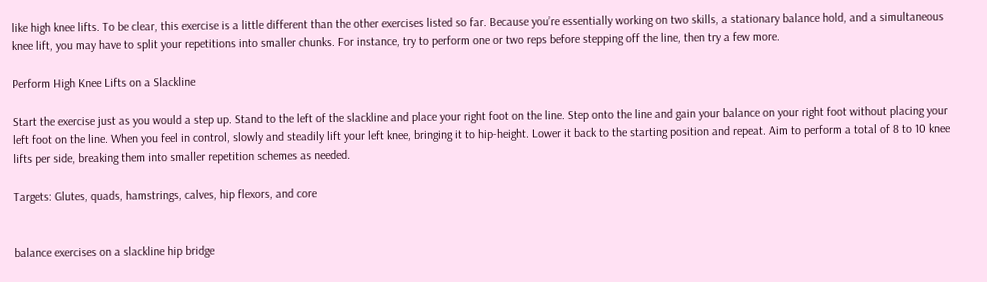like high knee lifts. To be clear, this exercise is a little different than the other exercises listed so far. Because you’re essentially working on two skills, a stationary balance hold, and a simultaneous knee lift, you may have to split your repetitions into smaller chunks. For instance, try to perform one or two reps before stepping off the line, then try a few more.

Perform High Knee Lifts on a Slackline

Start the exercise just as you would a step up. Stand to the left of the slackline and place your right foot on the line. Step onto the line and gain your balance on your right foot without placing your left foot on the line. When you feel in control, slowly and steadily lift your left knee, bringing it to hip-height. Lower it back to the starting position and repeat. Aim to perform a total of 8 to 10 knee lifts per side, breaking them into smaller repetition schemes as needed.

Targets: Glutes, quads, hamstrings, calves, hip flexors, and core


balance exercises on a slackline hip bridge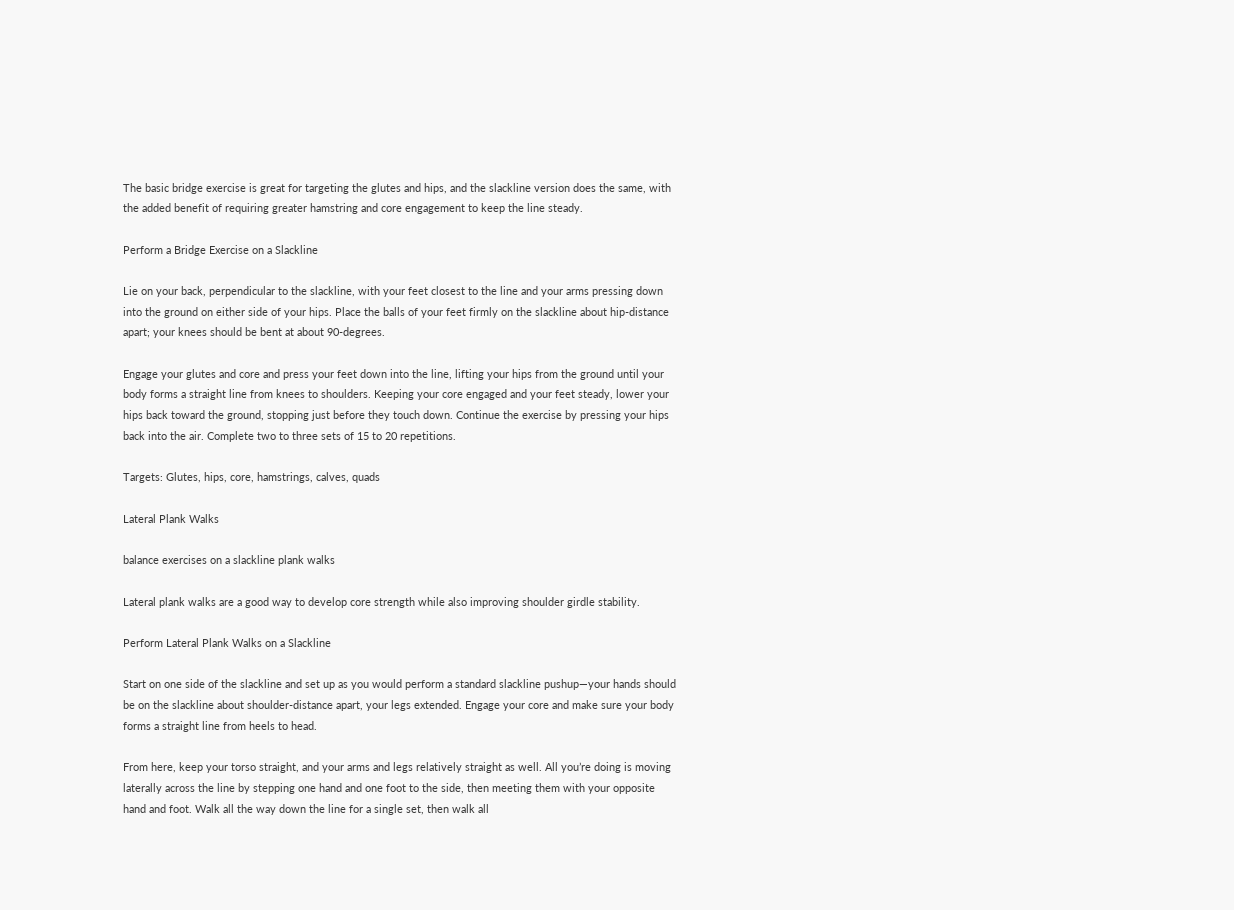The basic bridge exercise is great for targeting the glutes and hips, and the slackline version does the same, with the added benefit of requiring greater hamstring and core engagement to keep the line steady.

Perform a Bridge Exercise on a Slackline

Lie on your back, perpendicular to the slackline, with your feet closest to the line and your arms pressing down into the ground on either side of your hips. Place the balls of your feet firmly on the slackline about hip-distance apart; your knees should be bent at about 90-degrees.

Engage your glutes and core and press your feet down into the line, lifting your hips from the ground until your body forms a straight line from knees to shoulders. Keeping your core engaged and your feet steady, lower your hips back toward the ground, stopping just before they touch down. Continue the exercise by pressing your hips back into the air. Complete two to three sets of 15 to 20 repetitions.

Targets: Glutes, hips, core, hamstrings, calves, quads

Lateral Plank Walks

balance exercises on a slackline plank walks

Lateral plank walks are a good way to develop core strength while also improving shoulder girdle stability.

Perform Lateral Plank Walks on a Slackline

Start on one side of the slackline and set up as you would perform a standard slackline pushup—your hands should be on the slackline about shoulder-distance apart, your legs extended. Engage your core and make sure your body forms a straight line from heels to head.

From here, keep your torso straight, and your arms and legs relatively straight as well. All you’re doing is moving laterally across the line by stepping one hand and one foot to the side, then meeting them with your opposite hand and foot. Walk all the way down the line for a single set, then walk all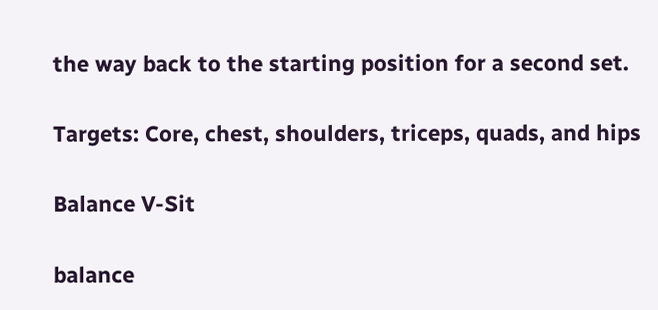the way back to the starting position for a second set.

Targets: Core, chest, shoulders, triceps, quads, and hips

Balance V-Sit

balance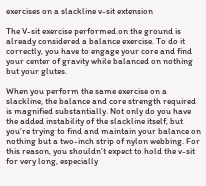exercises on a slackline v-sit extension

The V-sit exercise performed on the ground is already considered a balance exercise. To do it correctly, you have to engage your core and find your center of gravity while balanced on nothing but your glutes.

When you perform the same exercise on a slackline, the balance and core strength required is magnified substantially. Not only do you have the added instability of the slackline itself, but you’re trying to find and maintain your balance on nothing but a two-inch strip of nylon webbing. For this reason, you shouldn’t expect to hold the v-sit for very long, especially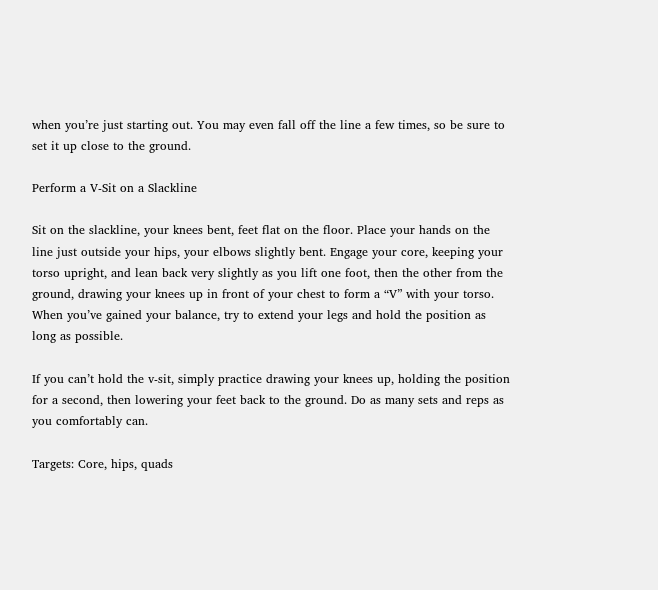when you’re just starting out. You may even fall off the line a few times, so be sure to set it up close to the ground.

Perform a V-Sit on a Slackline

Sit on the slackline, your knees bent, feet flat on the floor. Place your hands on the line just outside your hips, your elbows slightly bent. Engage your core, keeping your torso upright, and lean back very slightly as you lift one foot, then the other from the ground, drawing your knees up in front of your chest to form a “V” with your torso. When you’ve gained your balance, try to extend your legs and hold the position as long as possible.

If you can’t hold the v-sit, simply practice drawing your knees up, holding the position for a second, then lowering your feet back to the ground. Do as many sets and reps as you comfortably can.

Targets: Core, hips, quads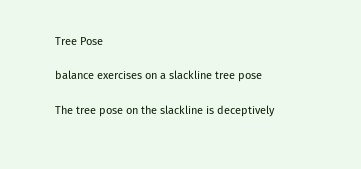Tree Pose

balance exercises on a slackline tree pose

The tree pose on the slackline is deceptively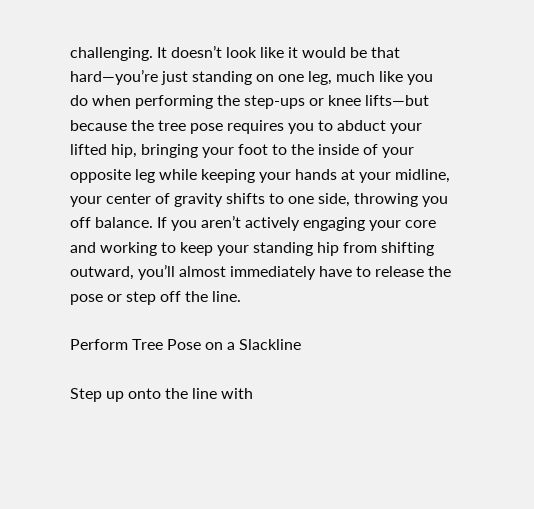challenging. It doesn’t look like it would be that hard—you’re just standing on one leg, much like you do when performing the step-ups or knee lifts—but because the tree pose requires you to abduct your lifted hip, bringing your foot to the inside of your opposite leg while keeping your hands at your midline, your center of gravity shifts to one side, throwing you off balance. If you aren’t actively engaging your core and working to keep your standing hip from shifting outward, you’ll almost immediately have to release the pose or step off the line.

Perform Tree Pose on a Slackline

Step up onto the line with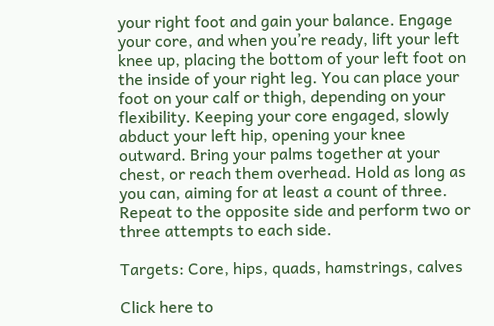your right foot and gain your balance. Engage your core, and when you’re ready, lift your left knee up, placing the bottom of your left foot on the inside of your right leg. You can place your foot on your calf or thigh, depending on your flexibility. Keeping your core engaged, slowly abduct your left hip, opening your knee outward. Bring your palms together at your chest, or reach them overhead. Hold as long as you can, aiming for at least a count of three. Repeat to the opposite side and perform two or three attempts to each side.

Targets: Core, hips, quads, hamstrings, calves

Click here to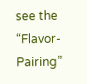see the “Flavor-Pairing”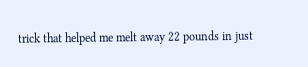trick that helped me melt away 22 pounds in just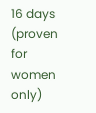16 days (proven for women only)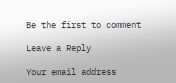Be the first to comment

Leave a Reply

Your email address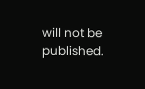will not be published.